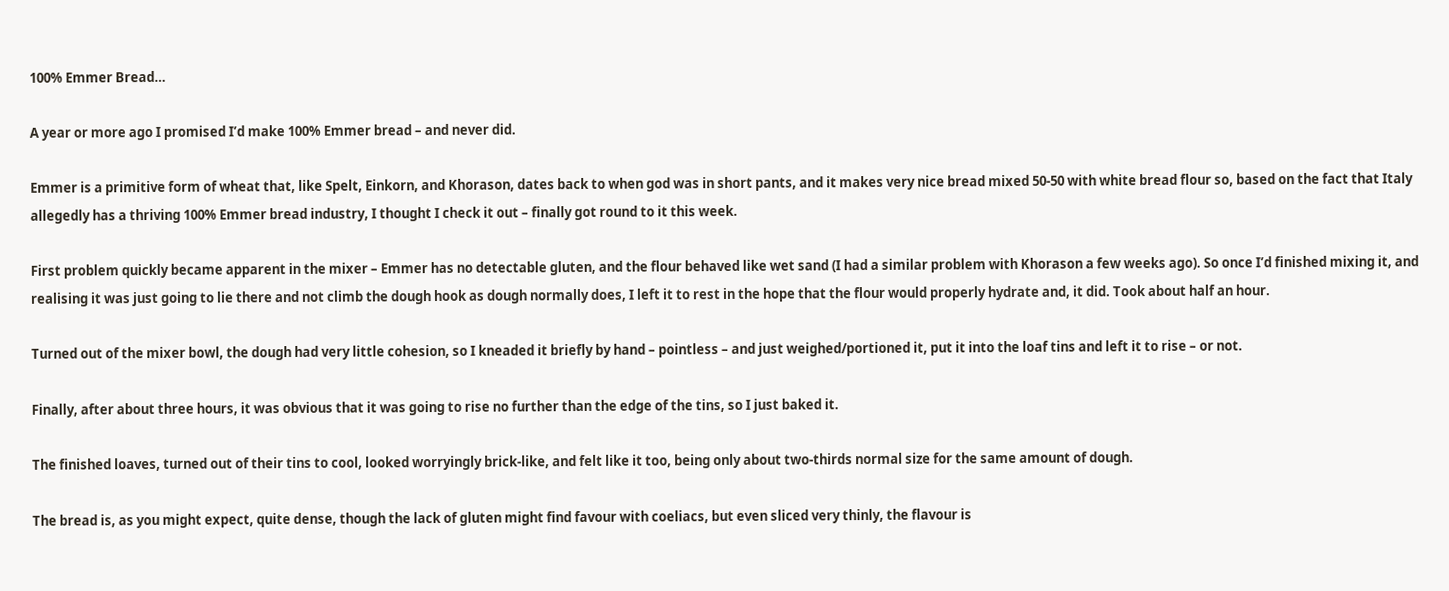100% Emmer Bread…

A year or more ago I promised I’d make 100% Emmer bread – and never did.

Emmer is a primitive form of wheat that, like Spelt, Einkorn, and Khorason, dates back to when god was in short pants, and it makes very nice bread mixed 50-50 with white bread flour so, based on the fact that Italy allegedly has a thriving 100% Emmer bread industry, I thought I check it out – finally got round to it this week.

First problem quickly became apparent in the mixer – Emmer has no detectable gluten, and the flour behaved like wet sand (I had a similar problem with Khorason a few weeks ago). So once I’d finished mixing it, and realising it was just going to lie there and not climb the dough hook as dough normally does, I left it to rest in the hope that the flour would properly hydrate and, it did. Took about half an hour.

Turned out of the mixer bowl, the dough had very little cohesion, so I kneaded it briefly by hand – pointless – and just weighed/portioned it, put it into the loaf tins and left it to rise – or not.

Finally, after about three hours, it was obvious that it was going to rise no further than the edge of the tins, so I just baked it.

The finished loaves, turned out of their tins to cool, looked worryingly brick-like, and felt like it too, being only about two-thirds normal size for the same amount of dough.

The bread is, as you might expect, quite dense, though the lack of gluten might find favour with coeliacs, but even sliced very thinly, the flavour is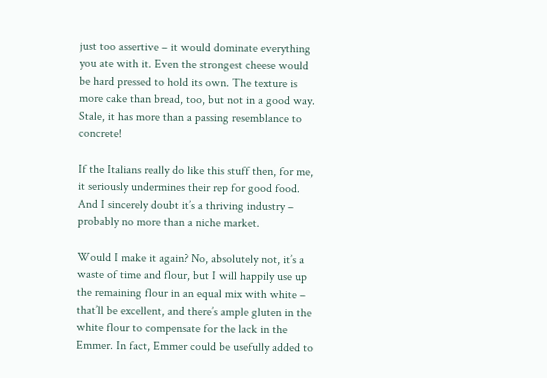just too assertive – it would dominate everything you ate with it. Even the strongest cheese would be hard pressed to hold its own. The texture is more cake than bread, too, but not in a good way. Stale, it has more than a passing resemblance to concrete!

If the Italians really do like this stuff then, for me, it seriously undermines their rep for good food. And I sincerely doubt it’s a thriving industry – probably no more than a niche market.

Would I make it again? No, absolutely not, it’s a waste of time and flour, but I will happily use up the remaining flour in an equal mix with white – that’ll be excellent, and there’s ample gluten in the white flour to compensate for the lack in the Emmer. In fact, Emmer could be usefully added to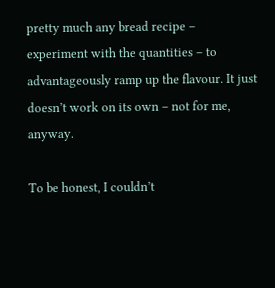pretty much any bread recipe – experiment with the quantities – to advantageously ramp up the flavour. It just doesn’t work on its own – not for me, anyway.

To be honest, I couldn’t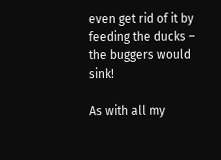even get rid of it by feeding the ducks – the buggers would sink!

As with all my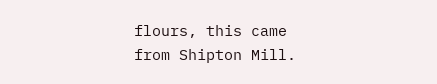flours, this came from Shipton Mill.